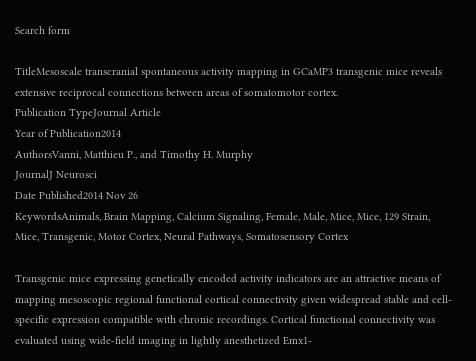Search form

TitleMesoscale transcranial spontaneous activity mapping in GCaMP3 transgenic mice reveals extensive reciprocal connections between areas of somatomotor cortex.
Publication TypeJournal Article
Year of Publication2014
AuthorsVanni, Matthieu P., and Timothy H. Murphy
JournalJ Neurosci
Date Published2014 Nov 26
KeywordsAnimals, Brain Mapping, Calcium Signaling, Female, Male, Mice, Mice, 129 Strain, Mice, Transgenic, Motor Cortex, Neural Pathways, Somatosensory Cortex

Transgenic mice expressing genetically encoded activity indicators are an attractive means of mapping mesoscopic regional functional cortical connectivity given widespread stable and cell-specific expression compatible with chronic recordings. Cortical functional connectivity was evaluated using wide-field imaging in lightly anesthetized Emx1-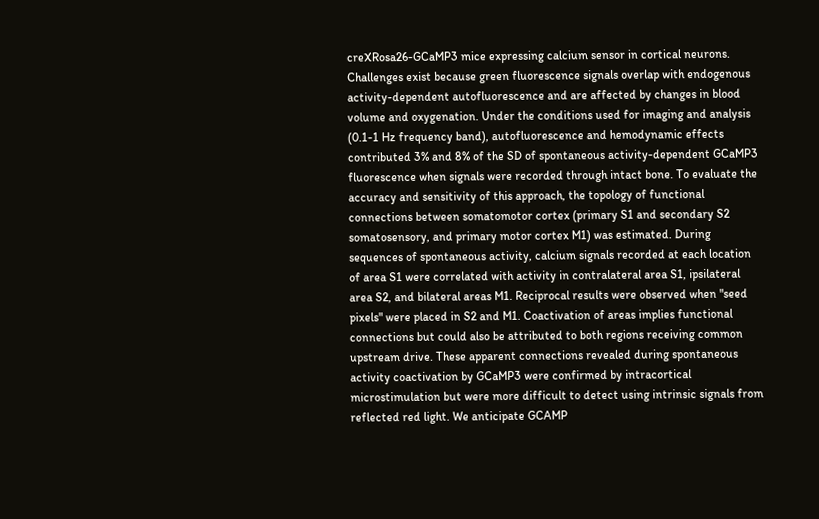creXRosa26-GCaMP3 mice expressing calcium sensor in cortical neurons. Challenges exist because green fluorescence signals overlap with endogenous activity-dependent autofluorescence and are affected by changes in blood volume and oxygenation. Under the conditions used for imaging and analysis (0.1-1 Hz frequency band), autofluorescence and hemodynamic effects contributed 3% and 8% of the SD of spontaneous activity-dependent GCaMP3 fluorescence when signals were recorded through intact bone. To evaluate the accuracy and sensitivity of this approach, the topology of functional connections between somatomotor cortex (primary S1 and secondary S2 somatosensory, and primary motor cortex M1) was estimated. During sequences of spontaneous activity, calcium signals recorded at each location of area S1 were correlated with activity in contralateral area S1, ipsilateral area S2, and bilateral areas M1. Reciprocal results were observed when "seed pixels" were placed in S2 and M1. Coactivation of areas implies functional connections but could also be attributed to both regions receiving common upstream drive. These apparent connections revealed during spontaneous activity coactivation by GCaMP3 were confirmed by intracortical microstimulation but were more difficult to detect using intrinsic signals from reflected red light. We anticipate GCAMP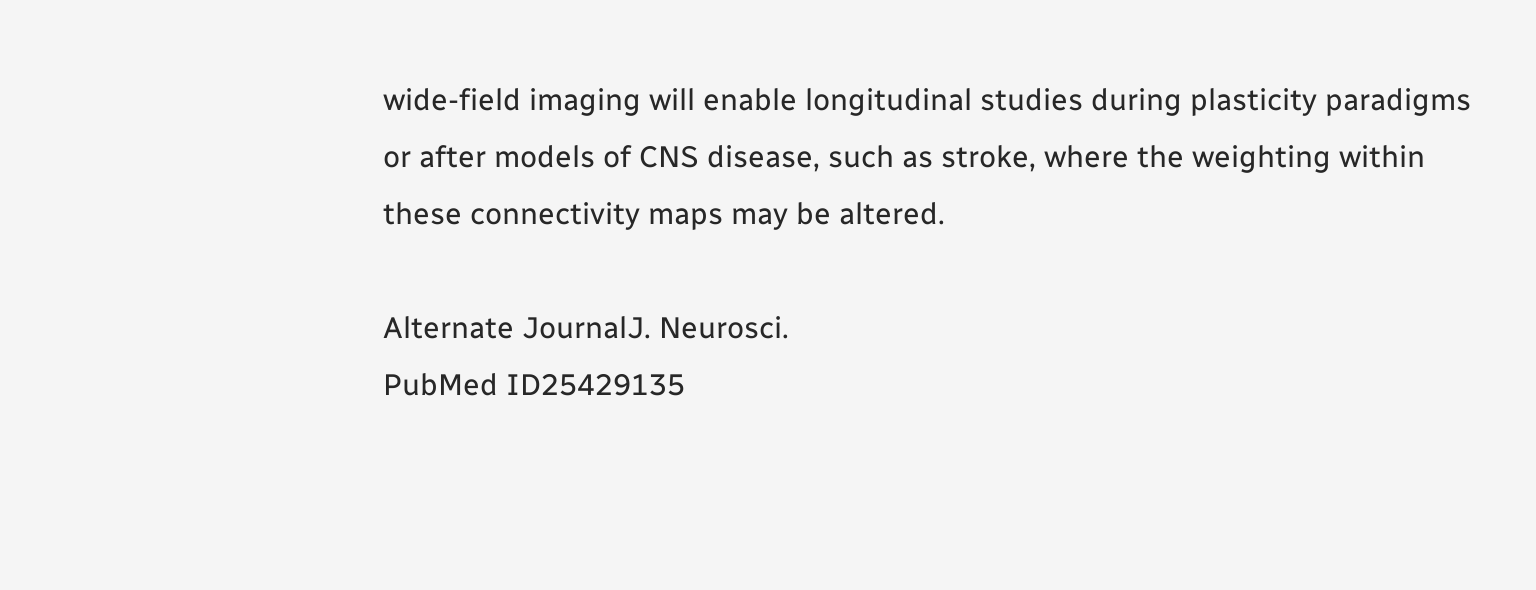wide-field imaging will enable longitudinal studies during plasticity paradigms or after models of CNS disease, such as stroke, where the weighting within these connectivity maps may be altered.

Alternate JournalJ. Neurosci.
PubMed ID25429135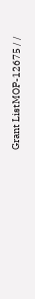Grant ListMOP-12675 / /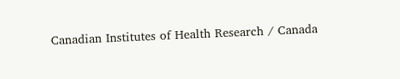Canadian Institutes of Health Research / Canada